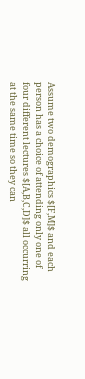Assume two demographics $[F,M]$ and each person has a choice of attending only one of four different lectures $[A,B,C,D]$ all occurring at the same time so they can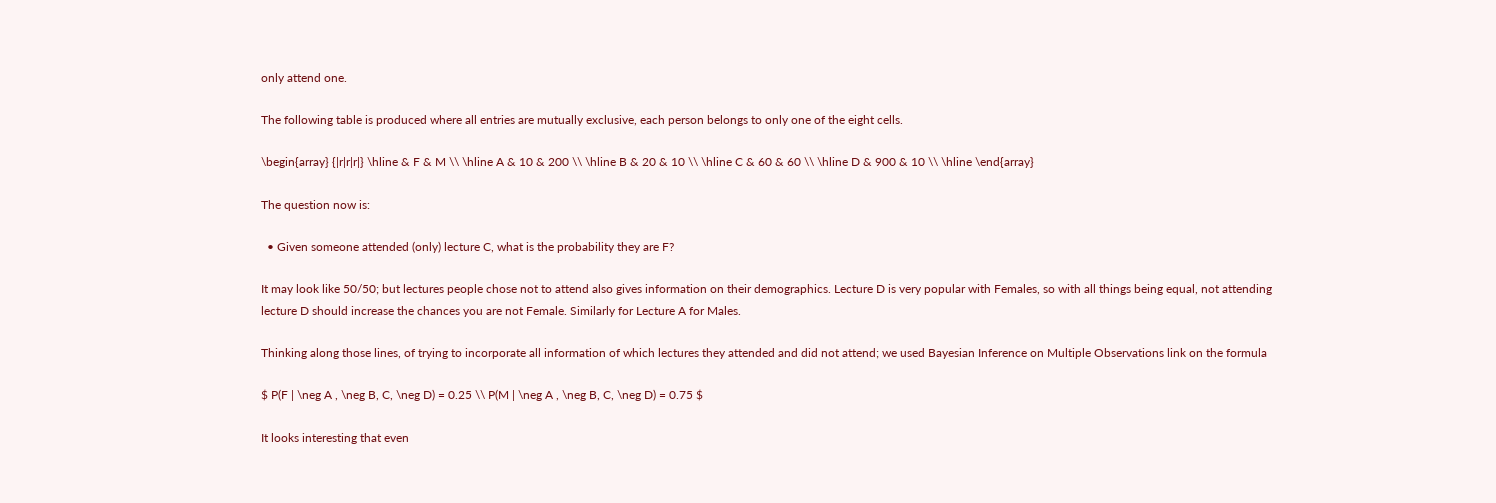only attend one.

The following table is produced where all entries are mutually exclusive, each person belongs to only one of the eight cells.

\begin{array} {|r|r|r|} \hline & F & M \\ \hline A & 10 & 200 \\ \hline B & 20 & 10 \\ \hline C & 60 & 60 \\ \hline D & 900 & 10 \\ \hline \end{array}

The question now is:

  • Given someone attended (only) lecture C, what is the probability they are F?

It may look like 50/50; but lectures people chose not to attend also gives information on their demographics. Lecture D is very popular with Females, so with all things being equal, not attending lecture D should increase the chances you are not Female. Similarly for Lecture A for Males.

Thinking along those lines, of trying to incorporate all information of which lectures they attended and did not attend; we used Bayesian Inference on Multiple Observations link on the formula

$ P(F | \neg A , \neg B, C, \neg D) = 0.25 \\ P(M | \neg A , \neg B, C, \neg D) = 0.75 $

It looks interesting that even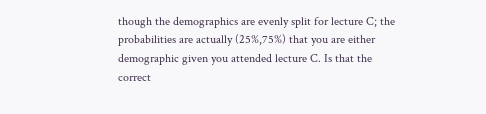though the demographics are evenly split for lecture C; the probabilities are actually (25%,75%) that you are either demographic given you attended lecture C. Is that the correct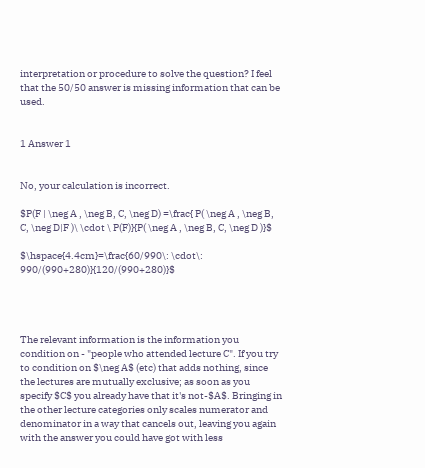interpretation or procedure to solve the question? I feel that the 50/50 answer is missing information that can be used.


1 Answer 1


No, your calculation is incorrect.

$P(F | \neg A , \neg B, C, \neg D) =\frac{ P( \neg A , \neg B, C, \neg D|F )\ \cdot \ P(F)}{P( \neg A , \neg B, C, \neg D )}$

$\hspace{4.4cm}=\frac{60/990\: \cdot\: 990/(990+280)}{120/(990+280)}$




The relevant information is the information you condition on - "people who attended lecture C". If you try to condition on $\neg A$ (etc) that adds nothing, since the lectures are mutually exclusive; as soon as you specify $C$ you already have that it's not-$A$. Bringing in the other lecture categories only scales numerator and denominator in a way that cancels out, leaving you again with the answer you could have got with less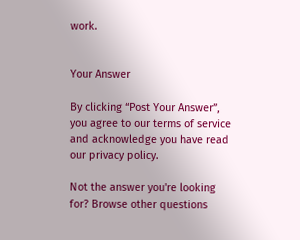work.


Your Answer

By clicking “Post Your Answer”, you agree to our terms of service and acknowledge you have read our privacy policy.

Not the answer you're looking for? Browse other questions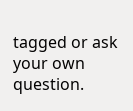tagged or ask your own question.